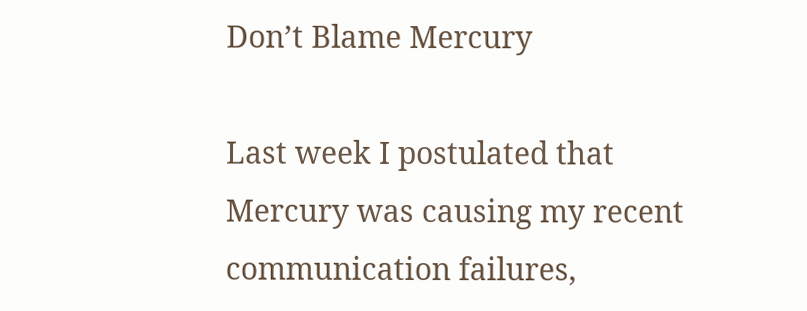Don’t Blame Mercury

Last week I postulated that Mercury was causing my recent communication failures,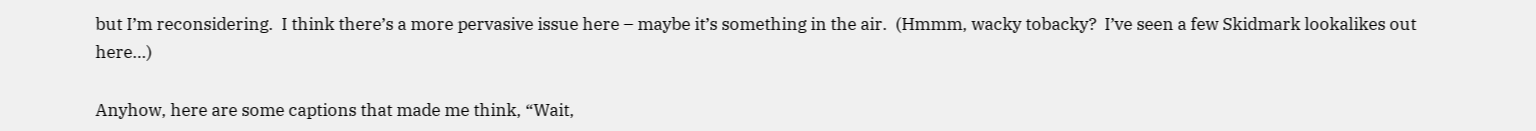but I’m reconsidering.  I think there’s a more pervasive issue here – maybe it’s something in the air.  (Hmmm, wacky tobacky?  I’ve seen a few Skidmark lookalikes out here…)

Anyhow, here are some captions that made me think, “Wait,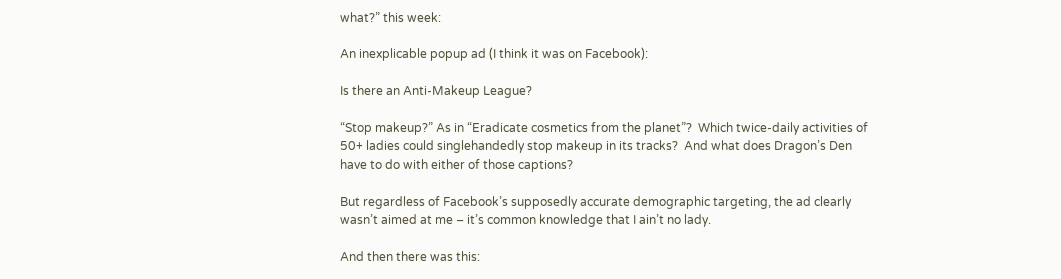what?” this week:

An inexplicable popup ad (I think it was on Facebook):

Is there an Anti-Makeup League?

“Stop makeup?” As in “Eradicate cosmetics from the planet”?  Which twice-daily activities of 50+ ladies could singlehandedly stop makeup in its tracks?  And what does Dragon’s Den have to do with either of those captions?

But regardless of Facebook’s supposedly accurate demographic targeting, the ad clearly wasn’t aimed at me – it’s common knowledge that I ain’t no lady.

And then there was this: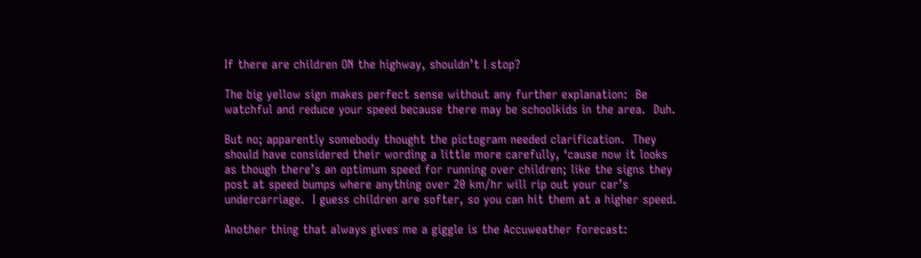If there are children ON the highway, shouldn’t I stop?

The big yellow sign makes perfect sense without any further explanation:  Be watchful and reduce your speed because there may be schoolkids in the area.  Duh.

But no; apparently somebody thought the pictogram needed clarification.  They should have considered their wording a little more carefully, ‘cause now it looks as though there’s an optimum speed for running over children; like the signs they post at speed bumps where anything over 20 km/hr will rip out your car’s undercarriage.  I guess children are softer, so you can hit them at a higher speed.

Another thing that always gives me a giggle is the Accuweather forecast: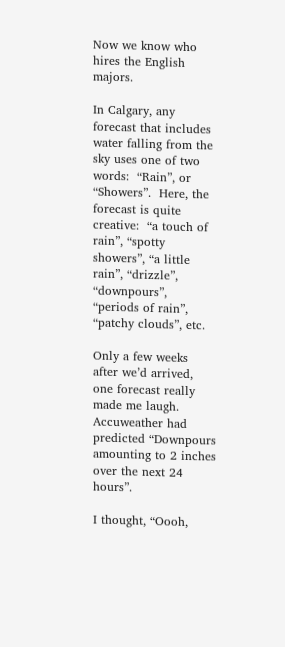Now we know who hires the English majors.

In Calgary, any forecast that includes water falling from the sky uses one of two words:  “Rain”, or “Showers”.  Here, the forecast is quite creative:  “a touch of rain”, “spotty showers”, “a little rain”, “drizzle”, “downpours”, “periods of rain”, “patchy clouds”, etc.

Only a few weeks after we’d arrived, one forecast really made me laugh.  Accuweather had predicted “Downpours amounting to 2 inches over the next 24 hours”.

I thought, “Oooh,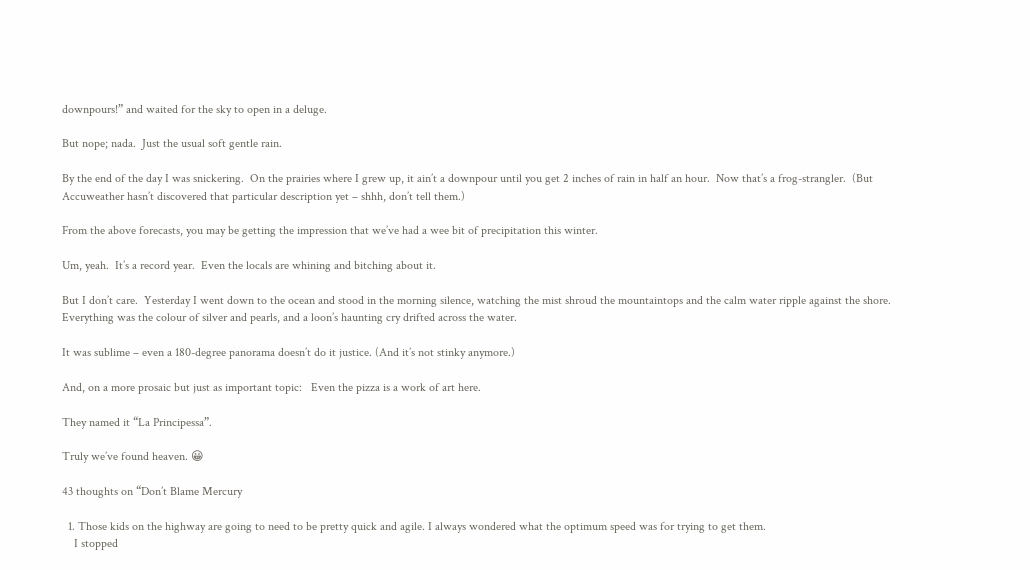downpours!” and waited for the sky to open in a deluge.

But nope; nada.  Just the usual soft gentle rain.

By the end of the day I was snickering.  On the prairies where I grew up, it ain’t a downpour until you get 2 inches of rain in half an hour.  Now that’s a frog-strangler.  (But Accuweather hasn’t discovered that particular description yet – shhh, don’t tell them.)

From the above forecasts, you may be getting the impression that we’ve had a wee bit of precipitation this winter.

Um, yeah.  It’s a record year.  Even the locals are whining and bitching about it.

But I don’t care.  Yesterday I went down to the ocean and stood in the morning silence, watching the mist shroud the mountaintops and the calm water ripple against the shore.  Everything was the colour of silver and pearls, and a loon’s haunting cry drifted across the water.

It was sublime – even a 180-degree panorama doesn’t do it justice. (And it’s not stinky anymore.)

And, on a more prosaic but just as important topic:   Even the pizza is a work of art here.

They named it “La Principessa”.

Truly we’ve found heaven. 😀

43 thoughts on “Don’t Blame Mercury

  1. Those kids on the highway are going to need to be pretty quick and agile. I always wondered what the optimum speed was for trying to get them.
    I stopped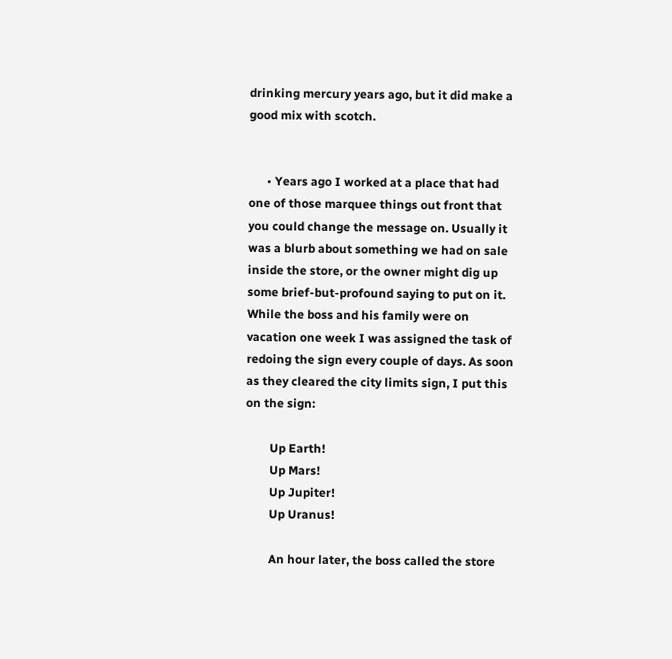drinking mercury years ago, but it did make a good mix with scotch.


      • Years ago I worked at a place that had one of those marquee things out front that you could change the message on. Usually it was a blurb about something we had on sale inside the store, or the owner might dig up some brief-but-profound saying to put on it. While the boss and his family were on vacation one week I was assigned the task of redoing the sign every couple of days. As soon as they cleared the city limits sign, I put this on the sign:

        Up Earth!
        Up Mars!
        Up Jupiter!
        Up Uranus!

        An hour later, the boss called the store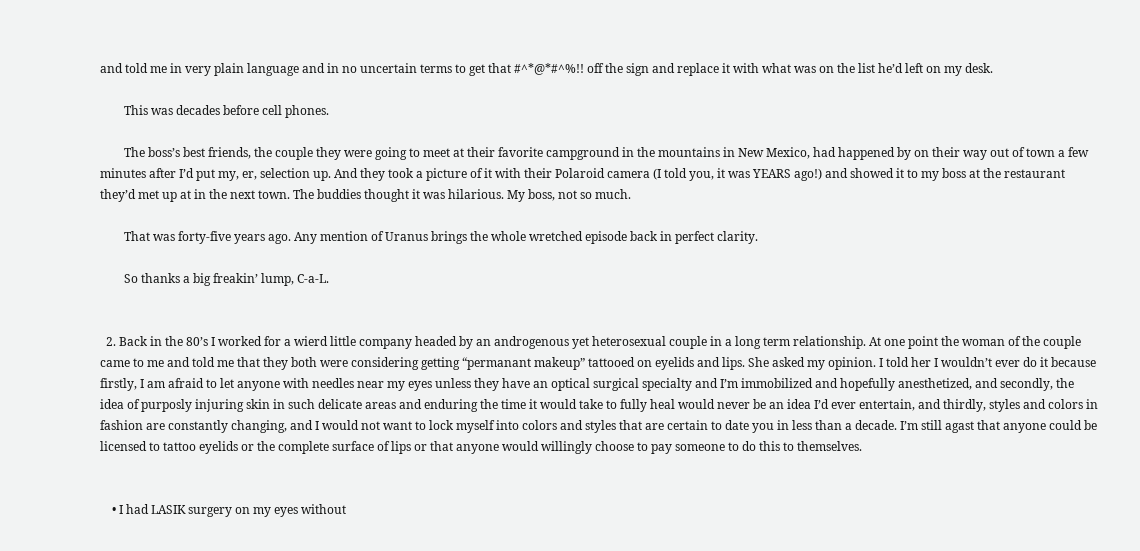and told me in very plain language and in no uncertain terms to get that #^*@*#^%!! off the sign and replace it with what was on the list he’d left on my desk.

        This was decades before cell phones.

        The boss’s best friends, the couple they were going to meet at their favorite campground in the mountains in New Mexico, had happened by on their way out of town a few minutes after I’d put my, er, selection up. And they took a picture of it with their Polaroid camera (I told you, it was YEARS ago!) and showed it to my boss at the restaurant they’d met up at in the next town. The buddies thought it was hilarious. My boss, not so much.

        That was forty-five years ago. Any mention of Uranus brings the whole wretched episode back in perfect clarity.

        So thanks a big freakin’ lump, C-a-L.


  2. Back in the 80’s I worked for a wierd little company headed by an androgenous yet heterosexual couple in a long term relationship. At one point the woman of the couple came to me and told me that they both were considering getting “permanant makeup” tattooed on eyelids and lips. She asked my opinion. I told her I wouldn’t ever do it because firstly, I am afraid to let anyone with needles near my eyes unless they have an optical surgical specialty and I’m immobilized and hopefully anesthetized, and secondly, the idea of purposly injuring skin in such delicate areas and enduring the time it would take to fully heal would never be an idea I’d ever entertain, and thirdly, styles and colors in fashion are constantly changing, and I would not want to lock myself into colors and styles that are certain to date you in less than a decade. I’m still agast that anyone could be licensed to tattoo eyelids or the complete surface of lips or that anyone would willingly choose to pay someone to do this to themselves.


    • I had LASIK surgery on my eyes without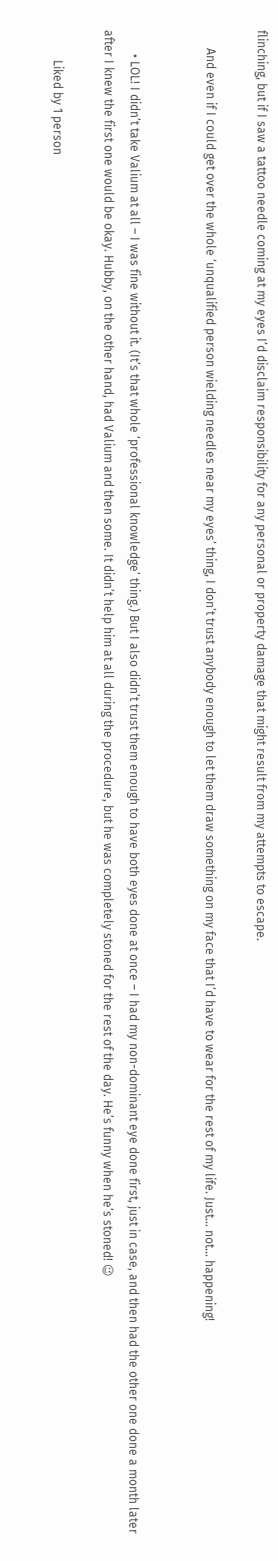flinching, but if I saw a tattoo needle coming at my eyes I’d disclaim responsibility for any personal or property damage that might result from my attempts to escape.

      And even if I could get over the whole ‘unqualified person wielding needles near my eyes’ thing, I don’t trust anybody enough to let them draw something on my face that I’d have to wear for the rest of my life. Just… not… happening!


        • LOL! I didn’t take Valium at all – I was fine without it. (It’s that whole ‘professional knowledge’ thing.) But I also didn’t trust them enough to have both eyes done at once – I had my non-dominant eye done first, just in case, and then had the other one done a month later after I knew the first one would be okay. Hubby, on the other hand, had Valium and then some. It didn’t help him at all during the procedure, but he was completely stoned for the rest of the day. He’s funny when he’s stoned! 😉

          Liked by 1 person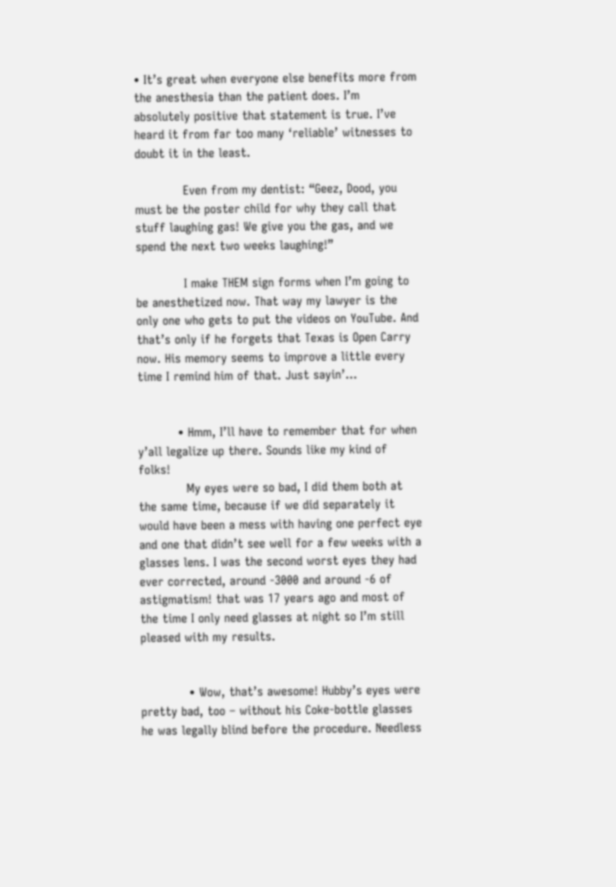• It’s great when everyone else benefits more from the anesthesia than the patient does. I’m absolutely positive that statement is true. I’ve heard it from far too many ‘reliable’ witnesses to doubt it in the least.

            Even from my dentist: “Geez, Dood, you must be the poster child for why they call that stuff laughing gas! We give you the gas, and we spend the next two weeks laughing!”

            I make THEM sign forms when I’m going to be anesthetized now. That way my lawyer is the only one who gets to put the videos on YouTube. And that’s only if he forgets that Texas is Open Carry now. His memory seems to improve a little every time I remind him of that. Just sayin’…


          • Hmm, I’ll have to remember that for when y’all legalize up there. Sounds like my kind of folks!
            My eyes were so bad, I did them both at the same time, because if we did separately it would have been a mess with having one perfect eye and one that didn’t see well for a few weeks with a glasses lens. I was the second worst eyes they had ever corrected, around -3000 and around -6 of astigmatism! that was 17 years ago and most of the time I only need glasses at night so I’m still pleased with my results.


            • Wow, that’s awesome! Hubby’s eyes were pretty bad, too – without his Coke-bottle glasses he was legally blind before the procedure. Needless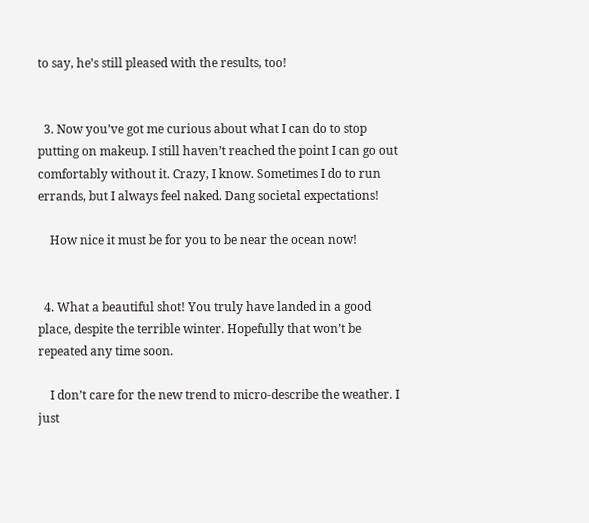to say, he’s still pleased with the results, too!


  3. Now you’ve got me curious about what I can do to stop putting on makeup. I still haven’t reached the point I can go out comfortably without it. Crazy, I know. Sometimes I do to run errands, but I always feel naked. Dang societal expectations!

    How nice it must be for you to be near the ocean now!


  4. What a beautiful shot! You truly have landed in a good place, despite the terrible winter. Hopefully that won’t be repeated any time soon.

    I don’t care for the new trend to micro-describe the weather. I just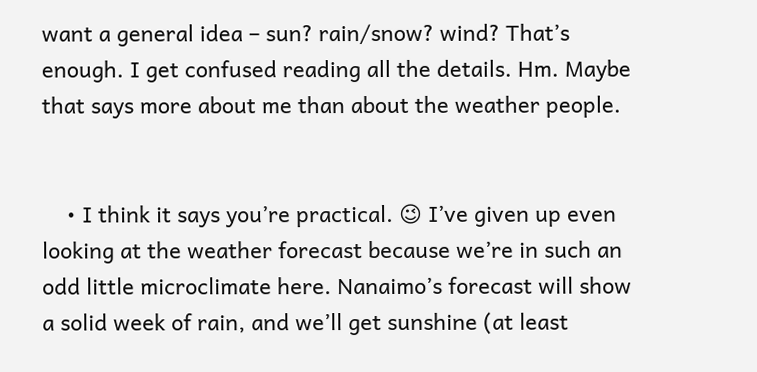want a general idea – sun? rain/snow? wind? That’s enough. I get confused reading all the details. Hm. Maybe that says more about me than about the weather people.


    • I think it says you’re practical. 😉 I’ve given up even looking at the weather forecast because we’re in such an odd little microclimate here. Nanaimo’s forecast will show a solid week of rain, and we’ll get sunshine (at least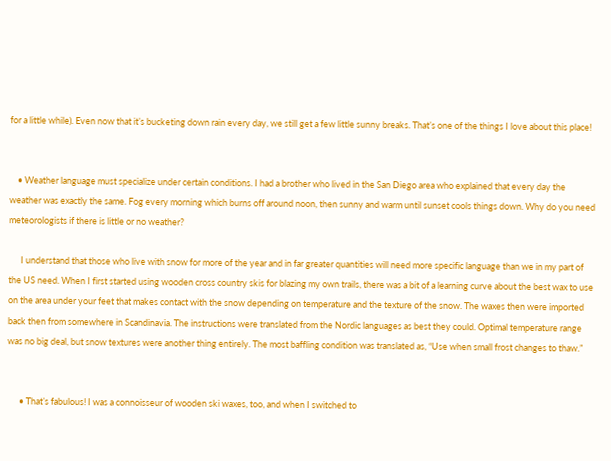for a little while). Even now that it’s bucketing down rain every day, we still get a few little sunny breaks. That’s one of the things I love about this place!


    • Weather language must specialize under certain conditions. I had a brother who lived in the San Diego area who explained that every day the weather was exactly the same. Fog every morning which burns off around noon, then sunny and warm until sunset cools things down. Why do you need meteorologists if there is little or no weather?

      I understand that those who live with snow for more of the year and in far greater quantities will need more specific language than we in my part of the US need. When I first started using wooden cross country skis for blazing my own trails, there was a bit of a learning curve about the best wax to use on the area under your feet that makes contact with the snow depending on temperature and the texture of the snow. The waxes then were imported back then from somewhere in Scandinavia. The instructions were translated from the Nordic languages as best they could. Optimal temperature range was no big deal, but snow textures were another thing entirely. The most baffling condition was translated as, “Use when small frost changes to thaw.”


      • That’s fabulous! I was a connoisseur of wooden ski waxes, too, and when I switched to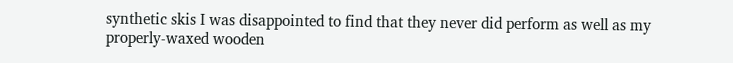synthetic skis I was disappointed to find that they never did perform as well as my properly-waxed wooden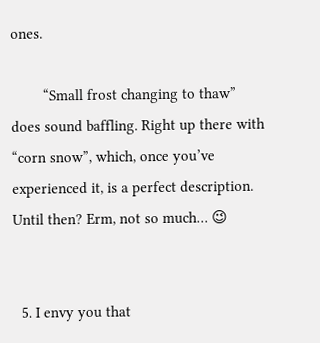ones.

        “Small frost changing to thaw” does sound baffling. Right up there with “corn snow”, which, once you’ve experienced it, is a perfect description. Until then? Erm, not so much… 😉


  5. I envy you that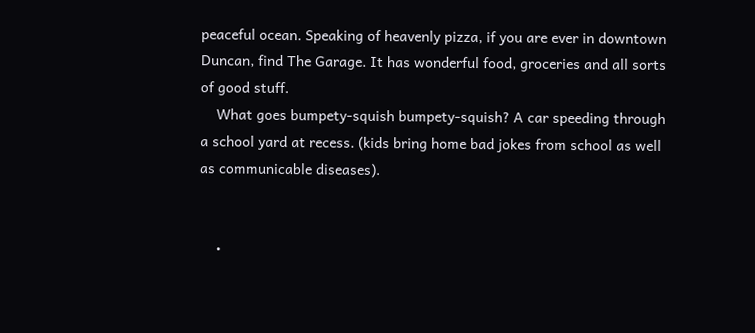peaceful ocean. Speaking of heavenly pizza, if you are ever in downtown Duncan, find The Garage. It has wonderful food, groceries and all sorts of good stuff.
    What goes bumpety-squish bumpety-squish? A car speeding through a school yard at recess. (kids bring home bad jokes from school as well as communicable diseases).


    •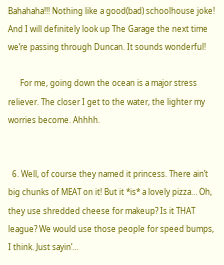Bahahaha!!! Nothing like a good(bad) schoolhouse joke! And I will definitely look up The Garage the next time we’re passing through Duncan. It sounds wonderful!

      For me, going down the ocean is a major stress reliever. The closer I get to the water, the lighter my worries become. Ahhhh.


  6. Well, of course they named it princess. There ain’t big chunks of MEAT on it! But it *is* a lovely pizza… Oh, they use shredded cheese for makeup? Is it THAT league? We would use those people for speed bumps, I think. Just sayin’…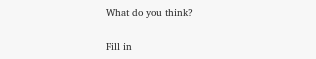What do you think?

Fill in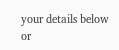your details below or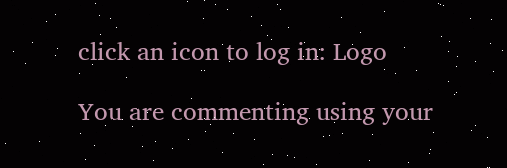click an icon to log in: Logo

You are commenting using your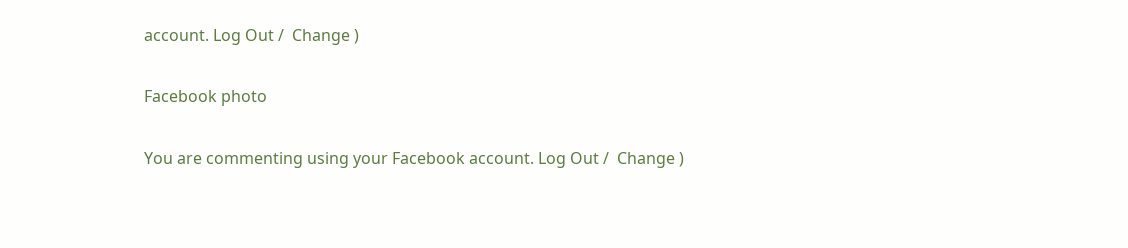account. Log Out /  Change )

Facebook photo

You are commenting using your Facebook account. Log Out /  Change )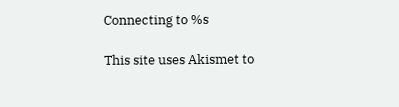Connecting to %s

This site uses Akismet to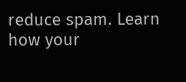reduce spam. Learn how your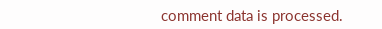comment data is processed.